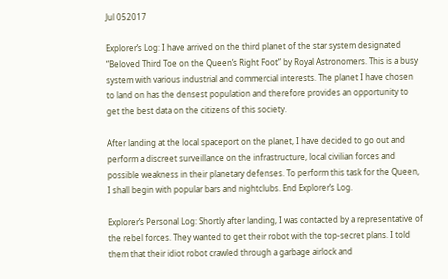Jul 052017

Explorer’s Log: I have arrived on the third planet of the star system designated “Beloved Third Toe on the Queen’s Right Foot” by Royal Astronomers. This is a busy system with various industrial and commercial interests. The planet I have chosen to land on has the densest population and therefore provides an opportunity to get the best data on the citizens of this society.

After landing at the local spaceport on the planet, I have decided to go out and perform a discreet surveillance on the infrastructure, local civilian forces and possible weakness in their planetary defenses. To perform this task for the Queen, I shall begin with popular bars and nightclubs. End Explorer’s Log.

Explorer’s Personal Log: Shortly after landing, I was contacted by a representative of the rebel forces. They wanted to get their robot with the top-secret plans. I told them that their idiot robot crawled through a garbage airlock and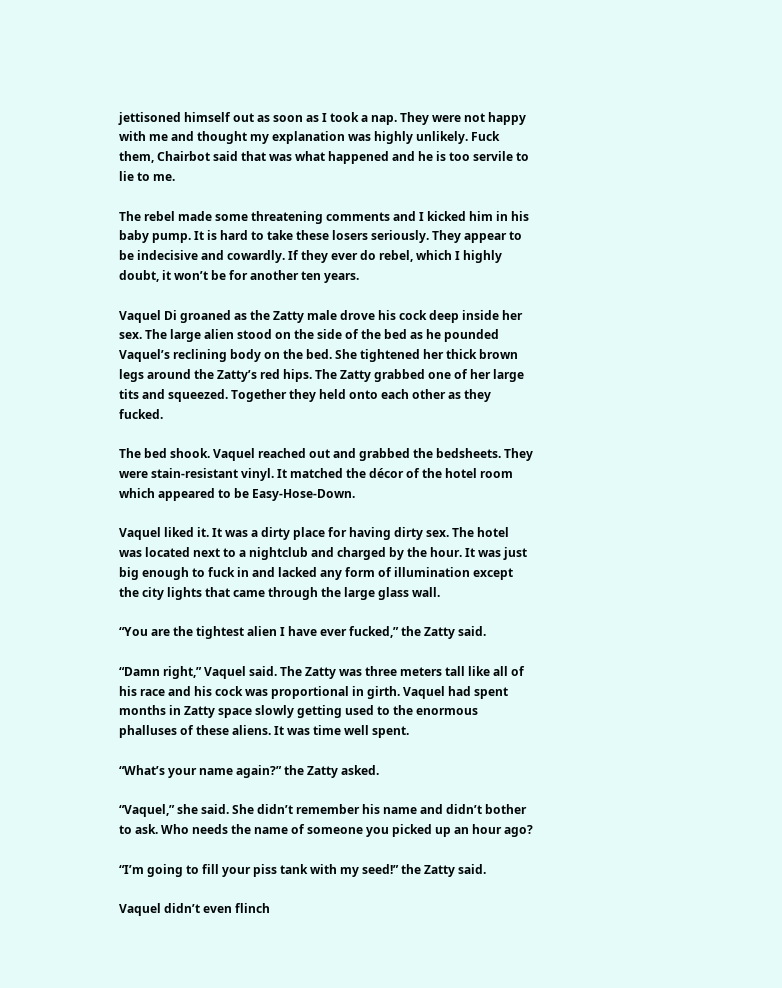jettisoned himself out as soon as I took a nap. They were not happy with me and thought my explanation was highly unlikely. Fuck them, Chairbot said that was what happened and he is too servile to lie to me.

The rebel made some threatening comments and I kicked him in his baby pump. It is hard to take these losers seriously. They appear to be indecisive and cowardly. If they ever do rebel, which I highly doubt, it won’t be for another ten years.

Vaquel Di groaned as the Zatty male drove his cock deep inside her sex. The large alien stood on the side of the bed as he pounded Vaquel’s reclining body on the bed. She tightened her thick brown legs around the Zatty’s red hips. The Zatty grabbed one of her large tits and squeezed. Together they held onto each other as they fucked.

The bed shook. Vaquel reached out and grabbed the bedsheets. They were stain-resistant vinyl. It matched the décor of the hotel room which appeared to be Easy-Hose-Down.

Vaquel liked it. It was a dirty place for having dirty sex. The hotel was located next to a nightclub and charged by the hour. It was just big enough to fuck in and lacked any form of illumination except the city lights that came through the large glass wall.

“You are the tightest alien I have ever fucked,” the Zatty said.

“Damn right,” Vaquel said. The Zatty was three meters tall like all of his race and his cock was proportional in girth. Vaquel had spent months in Zatty space slowly getting used to the enormous phalluses of these aliens. It was time well spent.

“What’s your name again?” the Zatty asked.

“Vaquel,” she said. She didn’t remember his name and didn’t bother to ask. Who needs the name of someone you picked up an hour ago?

“I’m going to fill your piss tank with my seed!” the Zatty said.

Vaquel didn’t even flinch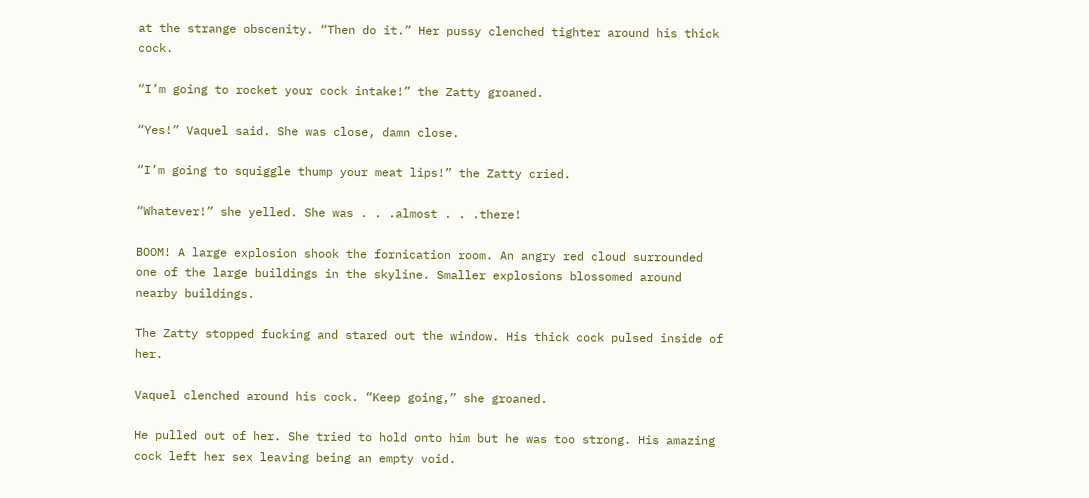at the strange obscenity. “Then do it.” Her pussy clenched tighter around his thick cock.

“I’m going to rocket your cock intake!” the Zatty groaned.

“Yes!” Vaquel said. She was close, damn close.

“I’m going to squiggle thump your meat lips!” the Zatty cried.

“Whatever!” she yelled. She was . . .almost . . .there!

BOOM! A large explosion shook the fornication room. An angry red cloud surrounded one of the large buildings in the skyline. Smaller explosions blossomed around nearby buildings.

The Zatty stopped fucking and stared out the window. His thick cock pulsed inside of her.

Vaquel clenched around his cock. “Keep going,” she groaned.

He pulled out of her. She tried to hold onto him but he was too strong. His amazing cock left her sex leaving being an empty void.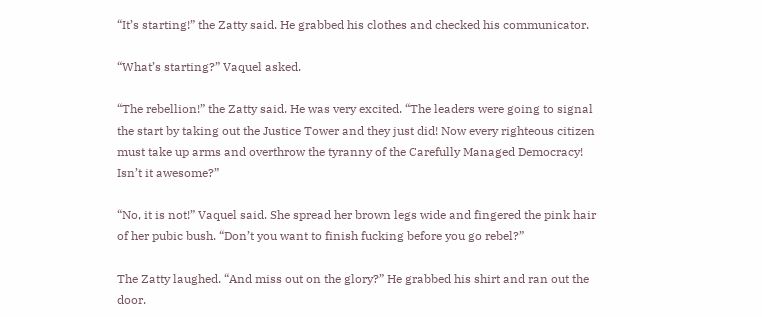“It’s starting!” the Zatty said. He grabbed his clothes and checked his communicator.

“What’s starting?” Vaquel asked.

“The rebellion!” the Zatty said. He was very excited. “The leaders were going to signal the start by taking out the Justice Tower and they just did! Now every righteous citizen must take up arms and overthrow the tyranny of the Carefully Managed Democracy! Isn’t it awesome?”

“No, it is not!” Vaquel said. She spread her brown legs wide and fingered the pink hair of her pubic bush. “Don’t you want to finish fucking before you go rebel?”

The Zatty laughed. “And miss out on the glory?” He grabbed his shirt and ran out the door.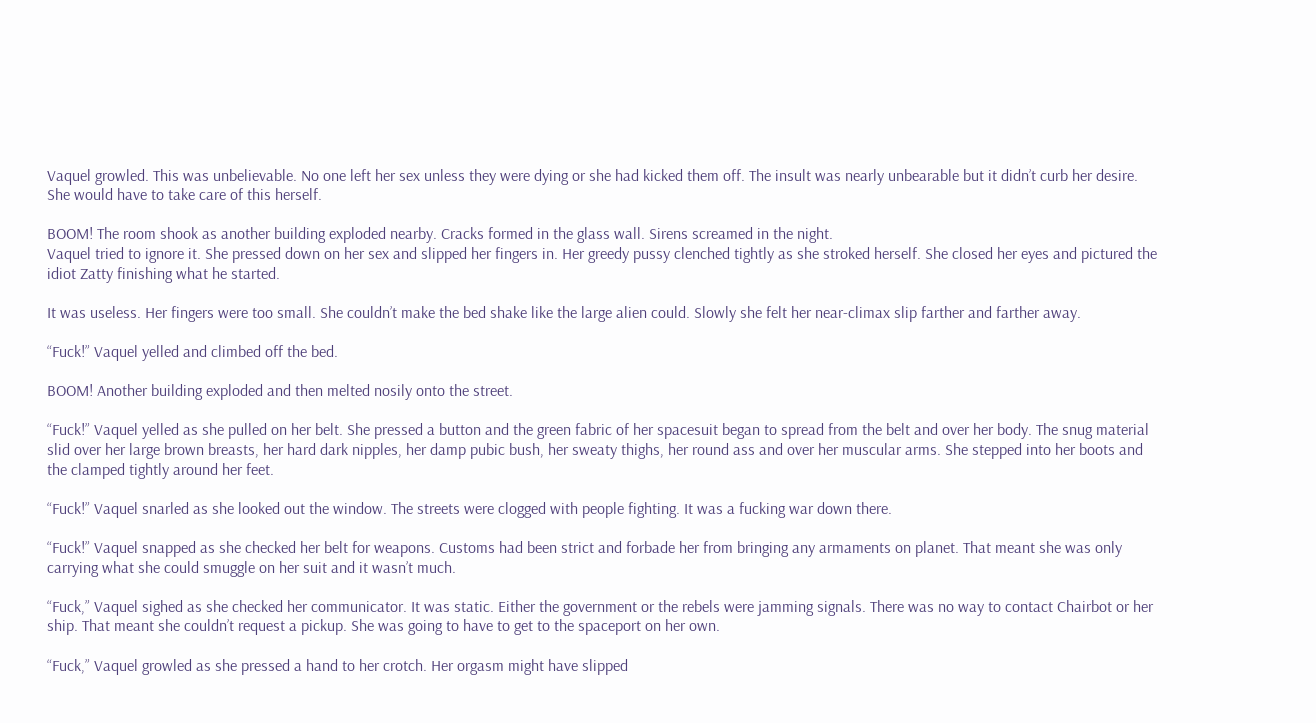Vaquel growled. This was unbelievable. No one left her sex unless they were dying or she had kicked them off. The insult was nearly unbearable but it didn’t curb her desire. She would have to take care of this herself.

BOOM! The room shook as another building exploded nearby. Cracks formed in the glass wall. Sirens screamed in the night.
Vaquel tried to ignore it. She pressed down on her sex and slipped her fingers in. Her greedy pussy clenched tightly as she stroked herself. She closed her eyes and pictured the idiot Zatty finishing what he started.

It was useless. Her fingers were too small. She couldn’t make the bed shake like the large alien could. Slowly she felt her near-climax slip farther and farther away.

“Fuck!” Vaquel yelled and climbed off the bed.

BOOM! Another building exploded and then melted nosily onto the street.

“Fuck!” Vaquel yelled as she pulled on her belt. She pressed a button and the green fabric of her spacesuit began to spread from the belt and over her body. The snug material slid over her large brown breasts, her hard dark nipples, her damp pubic bush, her sweaty thighs, her round ass and over her muscular arms. She stepped into her boots and the clamped tightly around her feet.

“Fuck!” Vaquel snarled as she looked out the window. The streets were clogged with people fighting. It was a fucking war down there.

“Fuck!” Vaquel snapped as she checked her belt for weapons. Customs had been strict and forbade her from bringing any armaments on planet. That meant she was only carrying what she could smuggle on her suit and it wasn’t much.

“Fuck,” Vaquel sighed as she checked her communicator. It was static. Either the government or the rebels were jamming signals. There was no way to contact Chairbot or her ship. That meant she couldn’t request a pickup. She was going to have to get to the spaceport on her own.

“Fuck,” Vaquel growled as she pressed a hand to her crotch. Her orgasm might have slipped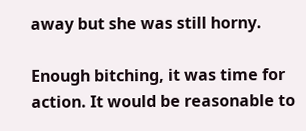away but she was still horny.

Enough bitching, it was time for action. It would be reasonable to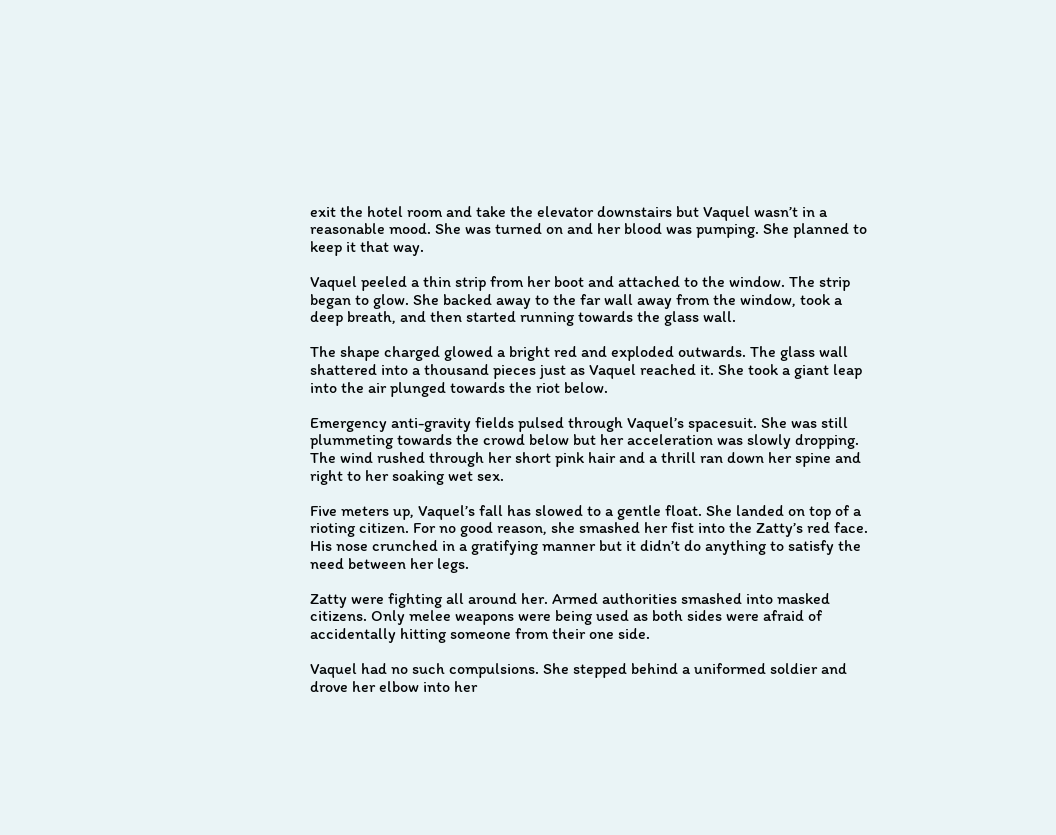exit the hotel room and take the elevator downstairs but Vaquel wasn’t in a reasonable mood. She was turned on and her blood was pumping. She planned to keep it that way.

Vaquel peeled a thin strip from her boot and attached to the window. The strip began to glow. She backed away to the far wall away from the window, took a deep breath, and then started running towards the glass wall.

The shape charged glowed a bright red and exploded outwards. The glass wall shattered into a thousand pieces just as Vaquel reached it. She took a giant leap into the air plunged towards the riot below.

Emergency anti-gravity fields pulsed through Vaquel’s spacesuit. She was still plummeting towards the crowd below but her acceleration was slowly dropping. The wind rushed through her short pink hair and a thrill ran down her spine and right to her soaking wet sex.

Five meters up, Vaquel’s fall has slowed to a gentle float. She landed on top of a rioting citizen. For no good reason, she smashed her fist into the Zatty’s red face. His nose crunched in a gratifying manner but it didn’t do anything to satisfy the need between her legs.

Zatty were fighting all around her. Armed authorities smashed into masked citizens. Only melee weapons were being used as both sides were afraid of accidentally hitting someone from their one side.

Vaquel had no such compulsions. She stepped behind a uniformed soldier and drove her elbow into her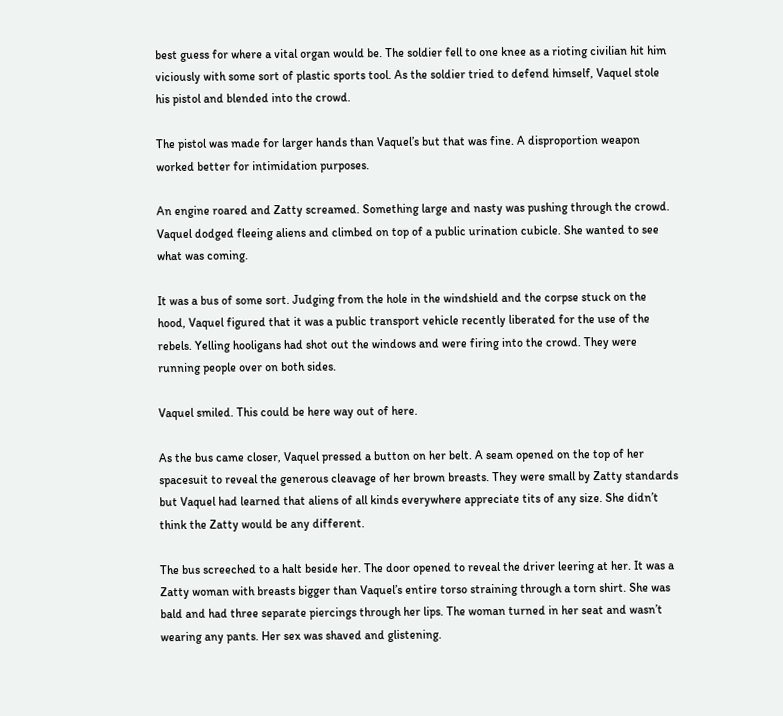best guess for where a vital organ would be. The soldier fell to one knee as a rioting civilian hit him viciously with some sort of plastic sports tool. As the soldier tried to defend himself, Vaquel stole his pistol and blended into the crowd.

The pistol was made for larger hands than Vaquel’s but that was fine. A disproportion weapon worked better for intimidation purposes.

An engine roared and Zatty screamed. Something large and nasty was pushing through the crowd. Vaquel dodged fleeing aliens and climbed on top of a public urination cubicle. She wanted to see what was coming.

It was a bus of some sort. Judging from the hole in the windshield and the corpse stuck on the hood, Vaquel figured that it was a public transport vehicle recently liberated for the use of the rebels. Yelling hooligans had shot out the windows and were firing into the crowd. They were running people over on both sides.

Vaquel smiled. This could be here way out of here.

As the bus came closer, Vaquel pressed a button on her belt. A seam opened on the top of her spacesuit to reveal the generous cleavage of her brown breasts. They were small by Zatty standards but Vaquel had learned that aliens of all kinds everywhere appreciate tits of any size. She didn’t think the Zatty would be any different.

The bus screeched to a halt beside her. The door opened to reveal the driver leering at her. It was a Zatty woman with breasts bigger than Vaquel’s entire torso straining through a torn shirt. She was bald and had three separate piercings through her lips. The woman turned in her seat and wasn’t wearing any pants. Her sex was shaved and glistening.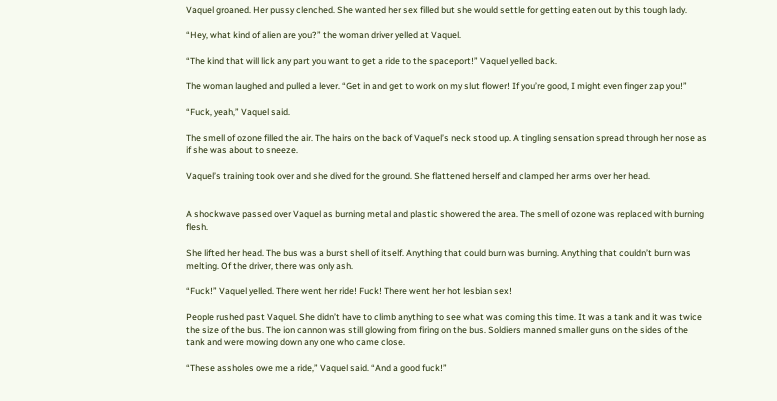Vaquel groaned. Her pussy clenched. She wanted her sex filled but she would settle for getting eaten out by this tough lady.

“Hey, what kind of alien are you?” the woman driver yelled at Vaquel.

“The kind that will lick any part you want to get a ride to the spaceport!” Vaquel yelled back.

The woman laughed and pulled a lever. “Get in and get to work on my slut flower! If you’re good, I might even finger zap you!”

“Fuck, yeah,” Vaquel said.

The smell of ozone filled the air. The hairs on the back of Vaquel’s neck stood up. A tingling sensation spread through her nose as if she was about to sneeze.

Vaquel’s training took over and she dived for the ground. She flattened herself and clamped her arms over her head.


A shockwave passed over Vaquel as burning metal and plastic showered the area. The smell of ozone was replaced with burning flesh.

She lifted her head. The bus was a burst shell of itself. Anything that could burn was burning. Anything that couldn’t burn was melting. Of the driver, there was only ash.

“Fuck!” Vaquel yelled. There went her ride! Fuck! There went her hot lesbian sex!

People rushed past Vaquel. She didn’t have to climb anything to see what was coming this time. It was a tank and it was twice the size of the bus. The ion cannon was still glowing from firing on the bus. Soldiers manned smaller guns on the sides of the tank and were mowing down any one who came close.

“These assholes owe me a ride,” Vaquel said. “And a good fuck!”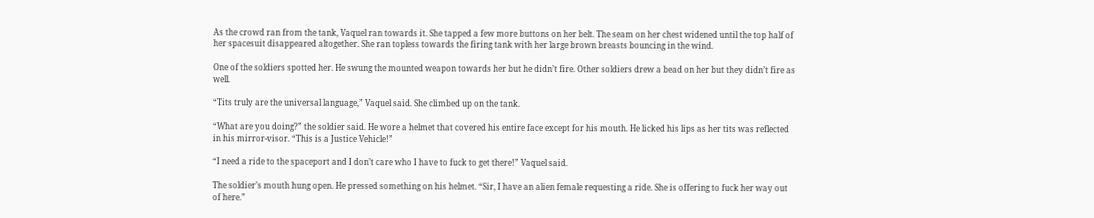As the crowd ran from the tank, Vaquel ran towards it. She tapped a few more buttons on her belt. The seam on her chest widened until the top half of her spacesuit disappeared altogether. She ran topless towards the firing tank with her large brown breasts bouncing in the wind.

One of the soldiers spotted her. He swung the mounted weapon towards her but he didn’t fire. Other soldiers drew a bead on her but they didn’t fire as well.

“Tits truly are the universal language,” Vaquel said. She climbed up on the tank.

“What are you doing?” the soldier said. He wore a helmet that covered his entire face except for his mouth. He licked his lips as her tits was reflected in his mirror-visor. “This is a Justice Vehicle!”

“I need a ride to the spaceport and I don’t care who I have to fuck to get there!” Vaquel said.

The soldier’s mouth hung open. He pressed something on his helmet. “Sir, I have an alien female requesting a ride. She is offering to fuck her way out of here.”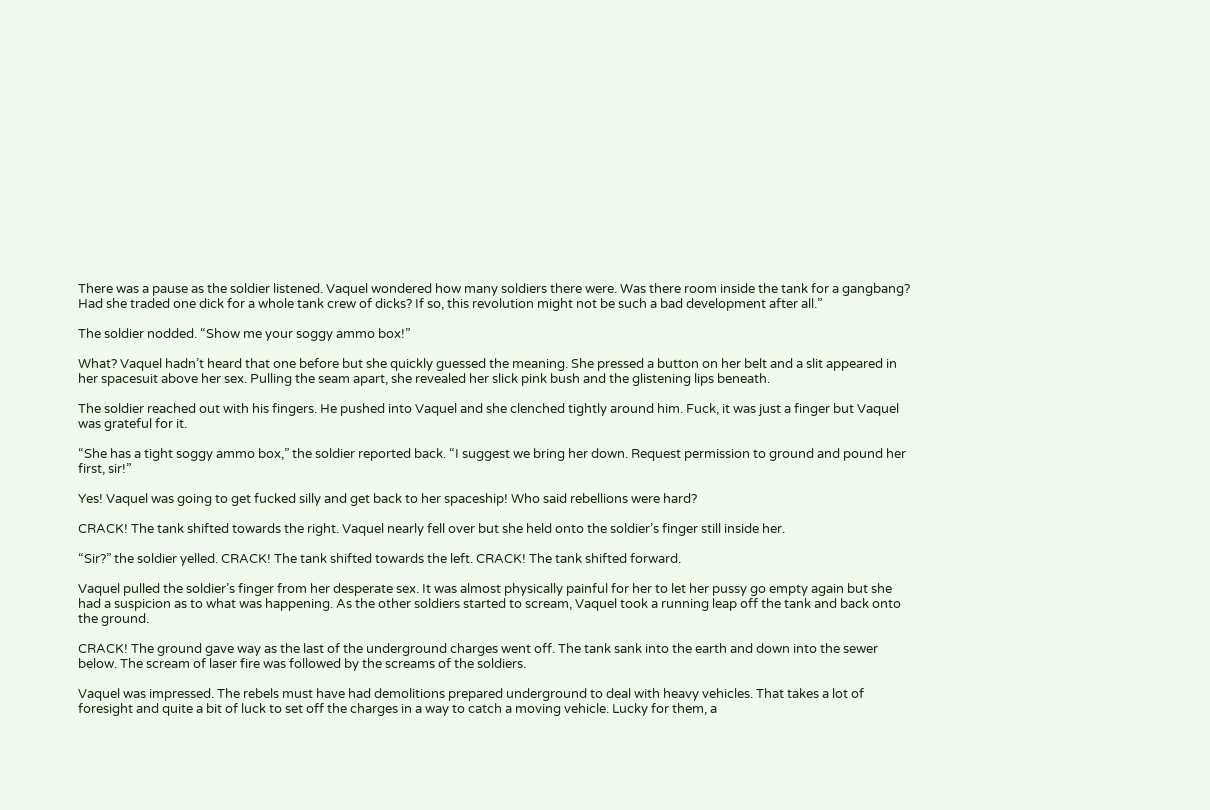There was a pause as the soldier listened. Vaquel wondered how many soldiers there were. Was there room inside the tank for a gangbang? Had she traded one dick for a whole tank crew of dicks? If so, this revolution might not be such a bad development after all.”

The soldier nodded. “Show me your soggy ammo box!”

What? Vaquel hadn’t heard that one before but she quickly guessed the meaning. She pressed a button on her belt and a slit appeared in her spacesuit above her sex. Pulling the seam apart, she revealed her slick pink bush and the glistening lips beneath.

The soldier reached out with his fingers. He pushed into Vaquel and she clenched tightly around him. Fuck, it was just a finger but Vaquel was grateful for it.

“She has a tight soggy ammo box,” the soldier reported back. “I suggest we bring her down. Request permission to ground and pound her first, sir!”

Yes! Vaquel was going to get fucked silly and get back to her spaceship! Who said rebellions were hard?

CRACK! The tank shifted towards the right. Vaquel nearly fell over but she held onto the soldier’s finger still inside her.

“Sir?” the soldier yelled. CRACK! The tank shifted towards the left. CRACK! The tank shifted forward.

Vaquel pulled the soldier’s finger from her desperate sex. It was almost physically painful for her to let her pussy go empty again but she had a suspicion as to what was happening. As the other soldiers started to scream, Vaquel took a running leap off the tank and back onto the ground.

CRACK! The ground gave way as the last of the underground charges went off. The tank sank into the earth and down into the sewer below. The scream of laser fire was followed by the screams of the soldiers.

Vaquel was impressed. The rebels must have had demolitions prepared underground to deal with heavy vehicles. That takes a lot of foresight and quite a bit of luck to set off the charges in a way to catch a moving vehicle. Lucky for them, a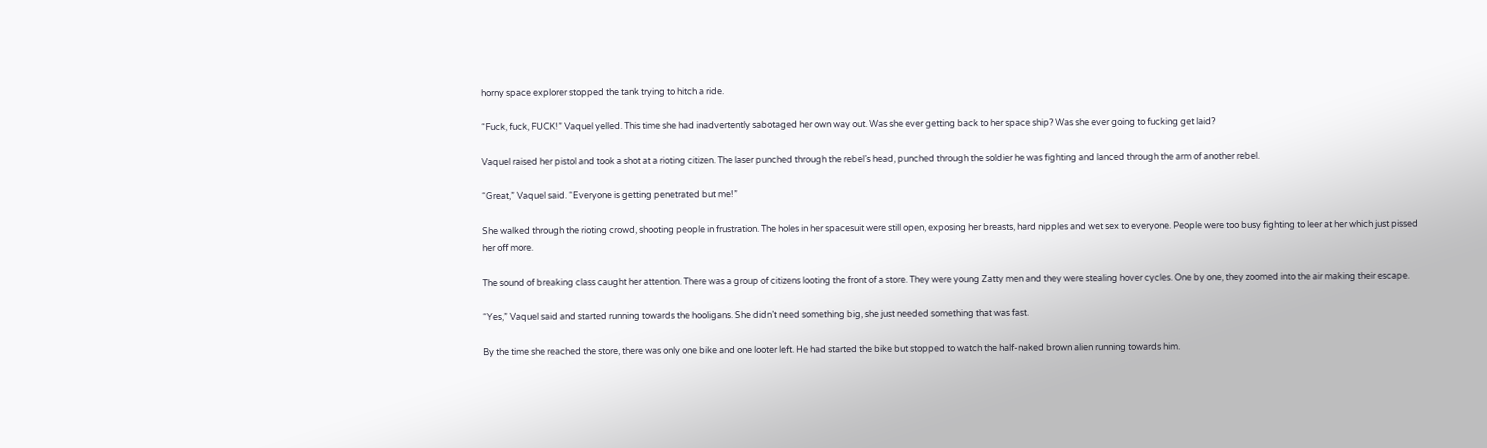horny space explorer stopped the tank trying to hitch a ride.

“Fuck, fuck, FUCK!” Vaquel yelled. This time she had inadvertently sabotaged her own way out. Was she ever getting back to her space ship? Was she ever going to fucking get laid?

Vaquel raised her pistol and took a shot at a rioting citizen. The laser punched through the rebel’s head, punched through the soldier he was fighting and lanced through the arm of another rebel.

“Great,” Vaquel said. “Everyone is getting penetrated but me!”

She walked through the rioting crowd, shooting people in frustration. The holes in her spacesuit were still open, exposing her breasts, hard nipples and wet sex to everyone. People were too busy fighting to leer at her which just pissed her off more.

The sound of breaking class caught her attention. There was a group of citizens looting the front of a store. They were young Zatty men and they were stealing hover cycles. One by one, they zoomed into the air making their escape.

“Yes,” Vaquel said and started running towards the hooligans. She didn’t need something big, she just needed something that was fast.

By the time she reached the store, there was only one bike and one looter left. He had started the bike but stopped to watch the half-naked brown alien running towards him.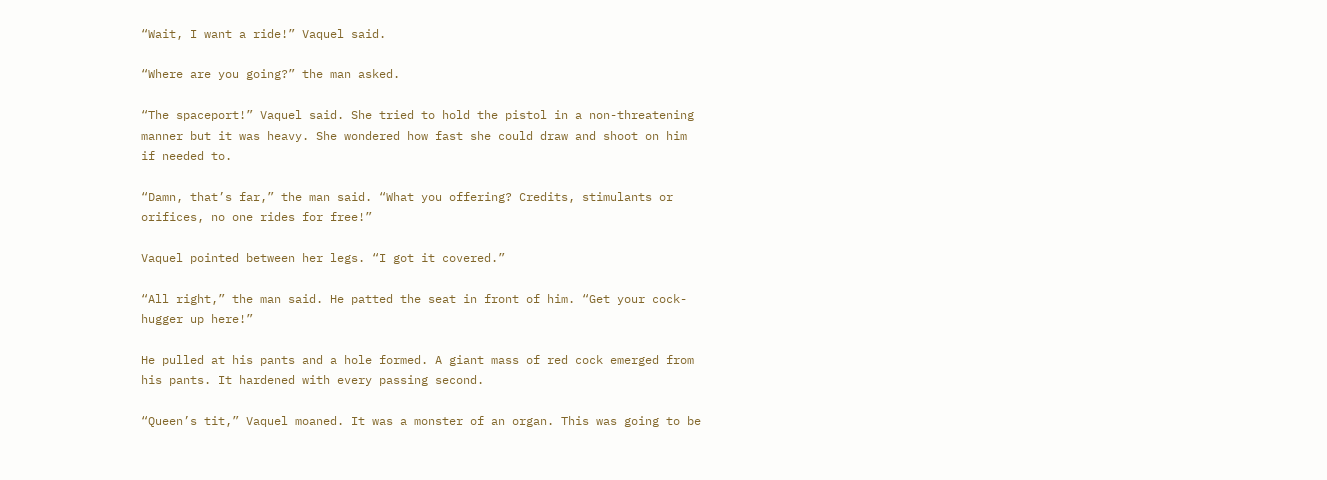“Wait, I want a ride!” Vaquel said.

“Where are you going?” the man asked.

“The spaceport!” Vaquel said. She tried to hold the pistol in a non-threatening manner but it was heavy. She wondered how fast she could draw and shoot on him if needed to.

“Damn, that’s far,” the man said. “What you offering? Credits, stimulants or orifices, no one rides for free!”

Vaquel pointed between her legs. “I got it covered.”

“All right,” the man said. He patted the seat in front of him. “Get your cock-hugger up here!”

He pulled at his pants and a hole formed. A giant mass of red cock emerged from his pants. It hardened with every passing second.

“Queen’s tit,” Vaquel moaned. It was a monster of an organ. This was going to be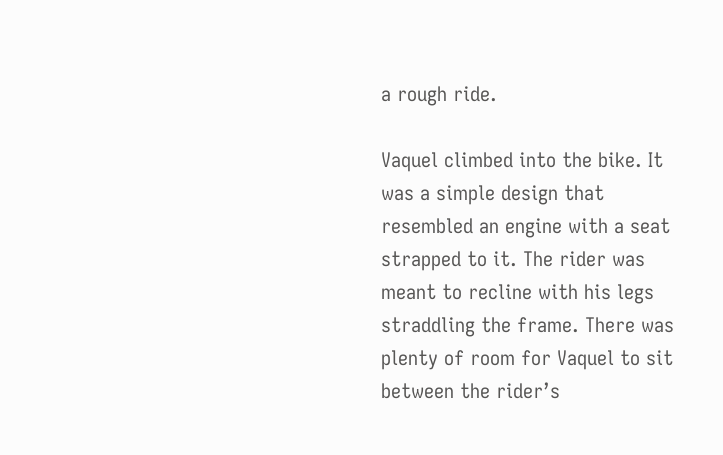a rough ride.

Vaquel climbed into the bike. It was a simple design that resembled an engine with a seat strapped to it. The rider was meant to recline with his legs straddling the frame. There was plenty of room for Vaquel to sit between the rider’s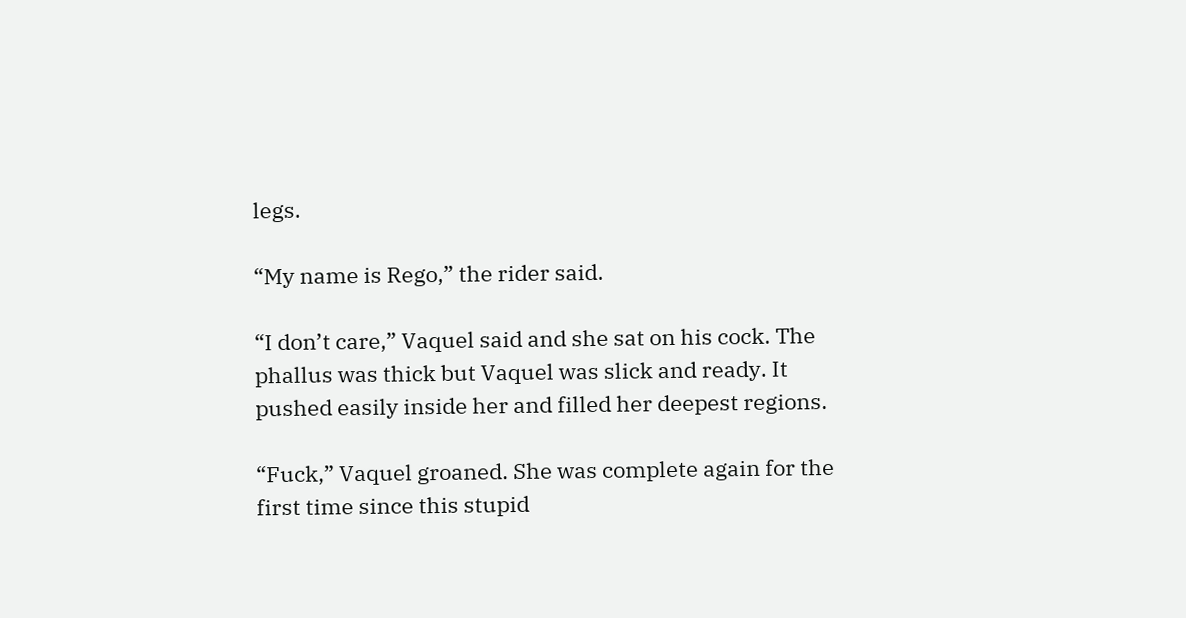legs.

“My name is Rego,” the rider said.

“I don’t care,” Vaquel said and she sat on his cock. The phallus was thick but Vaquel was slick and ready. It pushed easily inside her and filled her deepest regions.

“Fuck,” Vaquel groaned. She was complete again for the first time since this stupid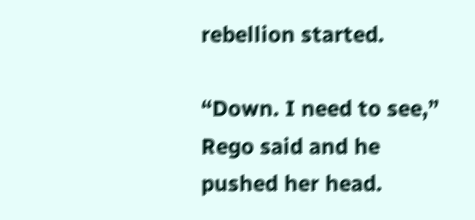rebellion started.

“Down. I need to see,” Rego said and he pushed her head.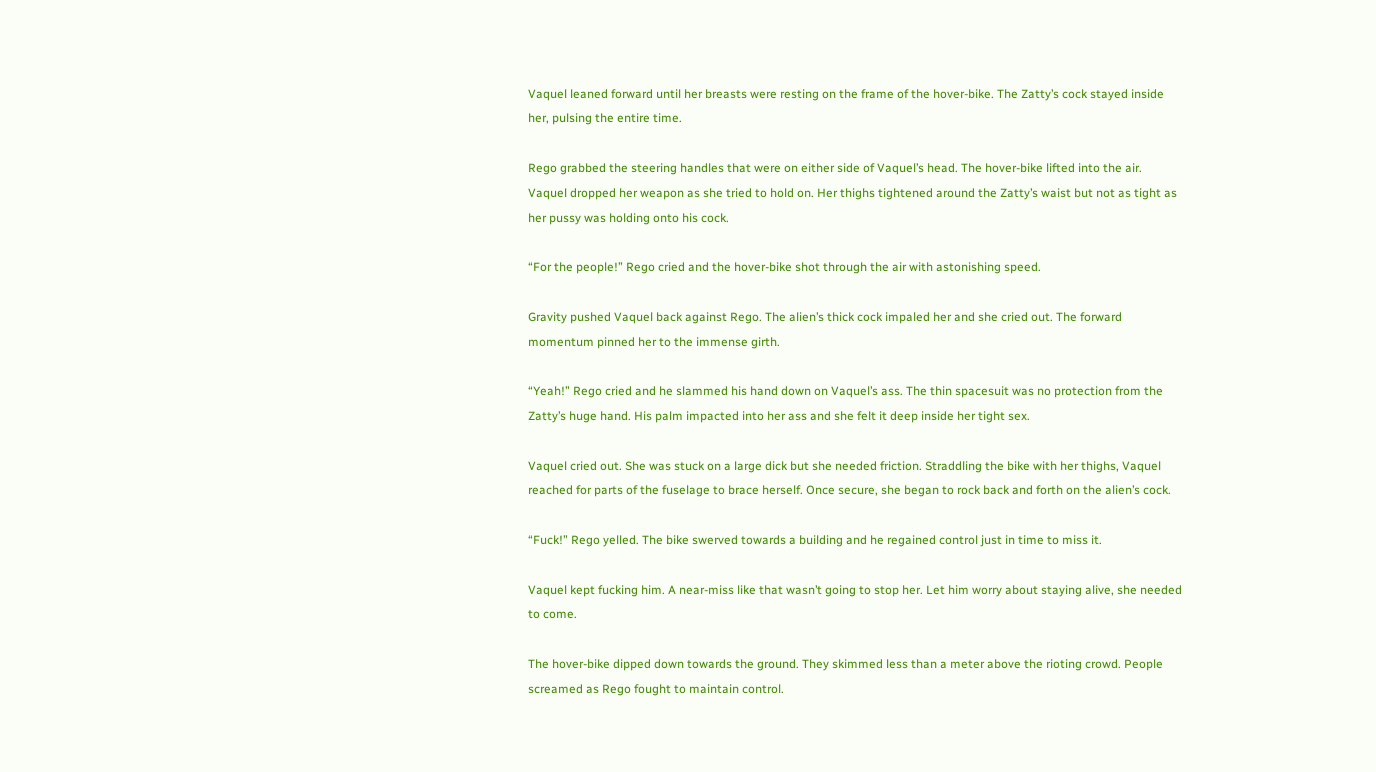Vaquel leaned forward until her breasts were resting on the frame of the hover-bike. The Zatty’s cock stayed inside her, pulsing the entire time.

Rego grabbed the steering handles that were on either side of Vaquel’s head. The hover-bike lifted into the air. Vaquel dropped her weapon as she tried to hold on. Her thighs tightened around the Zatty’s waist but not as tight as her pussy was holding onto his cock.

“For the people!” Rego cried and the hover-bike shot through the air with astonishing speed.

Gravity pushed Vaquel back against Rego. The alien’s thick cock impaled her and she cried out. The forward momentum pinned her to the immense girth.

“Yeah!” Rego cried and he slammed his hand down on Vaquel’s ass. The thin spacesuit was no protection from the Zatty’s huge hand. His palm impacted into her ass and she felt it deep inside her tight sex.

Vaquel cried out. She was stuck on a large dick but she needed friction. Straddling the bike with her thighs, Vaquel reached for parts of the fuselage to brace herself. Once secure, she began to rock back and forth on the alien’s cock.

“Fuck!” Rego yelled. The bike swerved towards a building and he regained control just in time to miss it.

Vaquel kept fucking him. A near-miss like that wasn’t going to stop her. Let him worry about staying alive, she needed to come.

The hover-bike dipped down towards the ground. They skimmed less than a meter above the rioting crowd. People screamed as Rego fought to maintain control.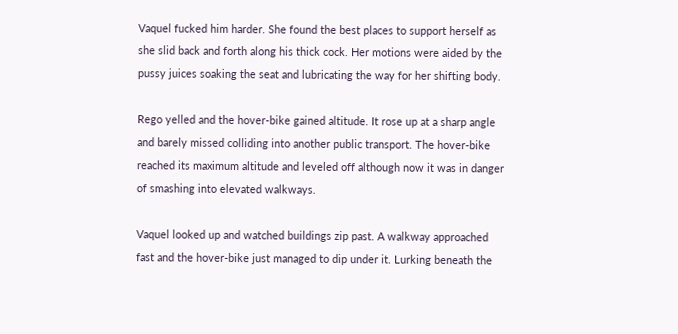Vaquel fucked him harder. She found the best places to support herself as she slid back and forth along his thick cock. Her motions were aided by the pussy juices soaking the seat and lubricating the way for her shifting body.

Rego yelled and the hover-bike gained altitude. It rose up at a sharp angle and barely missed colliding into another public transport. The hover-bike reached its maximum altitude and leveled off although now it was in danger of smashing into elevated walkways.

Vaquel looked up and watched buildings zip past. A walkway approached fast and the hover-bike just managed to dip under it. Lurking beneath the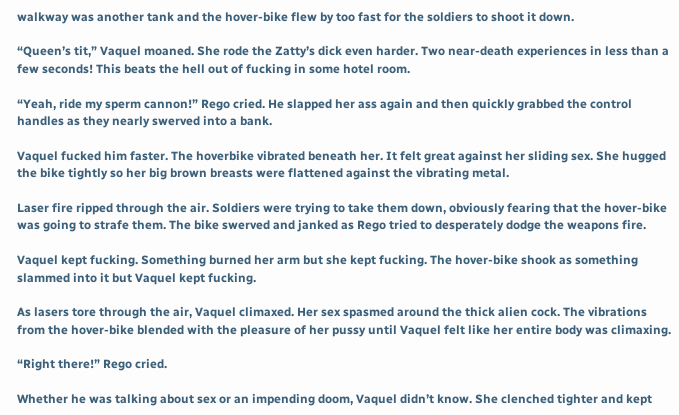walkway was another tank and the hover-bike flew by too fast for the soldiers to shoot it down.

“Queen’s tit,” Vaquel moaned. She rode the Zatty’s dick even harder. Two near-death experiences in less than a few seconds! This beats the hell out of fucking in some hotel room.

“Yeah, ride my sperm cannon!” Rego cried. He slapped her ass again and then quickly grabbed the control handles as they nearly swerved into a bank.

Vaquel fucked him faster. The hoverbike vibrated beneath her. It felt great against her sliding sex. She hugged the bike tightly so her big brown breasts were flattened against the vibrating metal.

Laser fire ripped through the air. Soldiers were trying to take them down, obviously fearing that the hover-bike was going to strafe them. The bike swerved and janked as Rego tried to desperately dodge the weapons fire.

Vaquel kept fucking. Something burned her arm but she kept fucking. The hover-bike shook as something slammed into it but Vaquel kept fucking.

As lasers tore through the air, Vaquel climaxed. Her sex spasmed around the thick alien cock. The vibrations from the hover-bike blended with the pleasure of her pussy until Vaquel felt like her entire body was climaxing.

“Right there!” Rego cried.

Whether he was talking about sex or an impending doom, Vaquel didn’t know. She clenched tighter and kept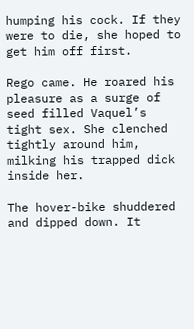humping his cock. If they were to die, she hoped to get him off first.

Rego came. He roared his pleasure as a surge of seed filled Vaquel’s tight sex. She clenched tightly around him, milking his trapped dick inside her.

The hover-bike shuddered and dipped down. It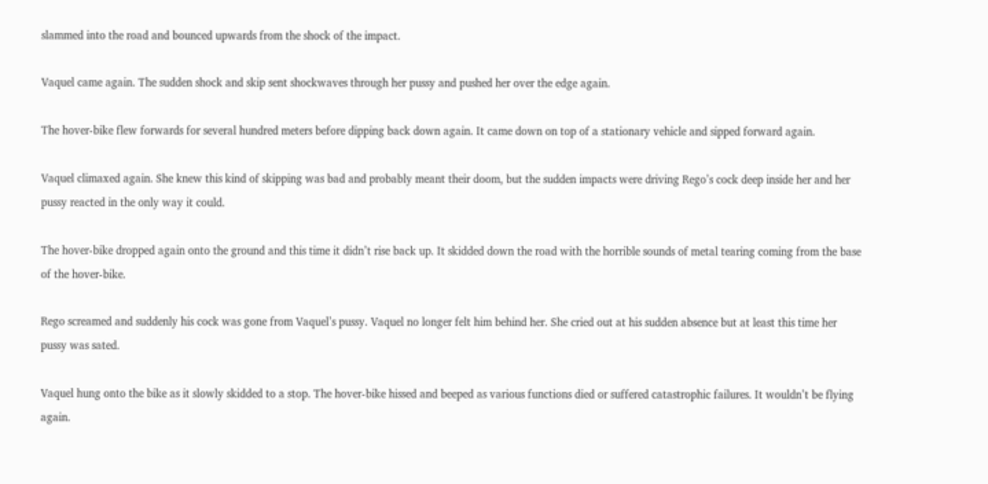slammed into the road and bounced upwards from the shock of the impact.

Vaquel came again. The sudden shock and skip sent shockwaves through her pussy and pushed her over the edge again.

The hover-bike flew forwards for several hundred meters before dipping back down again. It came down on top of a stationary vehicle and sipped forward again.

Vaquel climaxed again. She knew this kind of skipping was bad and probably meant their doom, but the sudden impacts were driving Rego’s cock deep inside her and her pussy reacted in the only way it could.

The hover-bike dropped again onto the ground and this time it didn’t rise back up. It skidded down the road with the horrible sounds of metal tearing coming from the base of the hover-bike.

Rego screamed and suddenly his cock was gone from Vaquel’s pussy. Vaquel no longer felt him behind her. She cried out at his sudden absence but at least this time her pussy was sated.

Vaquel hung onto the bike as it slowly skidded to a stop. The hover-bike hissed and beeped as various functions died or suffered catastrophic failures. It wouldn’t be flying again.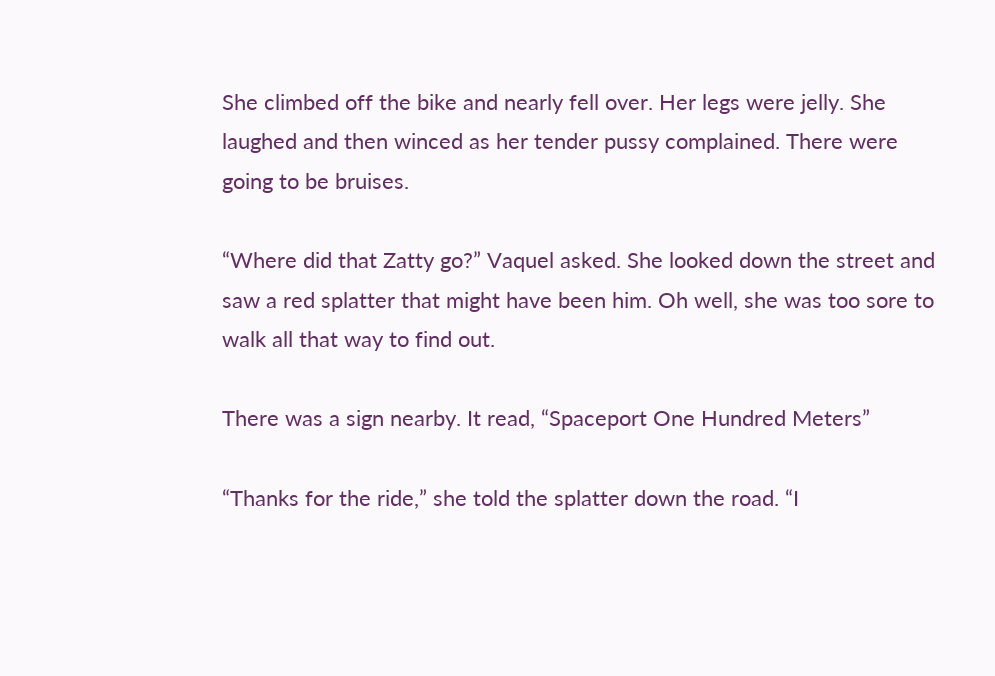She climbed off the bike and nearly fell over. Her legs were jelly. She laughed and then winced as her tender pussy complained. There were going to be bruises.

“Where did that Zatty go?” Vaquel asked. She looked down the street and saw a red splatter that might have been him. Oh well, she was too sore to walk all that way to find out.

There was a sign nearby. It read, “Spaceport One Hundred Meters”

“Thanks for the ride,” she told the splatter down the road. “I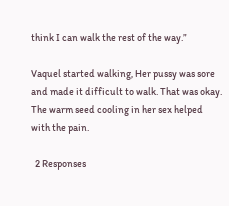think I can walk the rest of the way.”

Vaquel started walking, Her pussy was sore and made it difficult to walk. That was okay. The warm seed cooling in her sex helped with the pain.

  2 Responses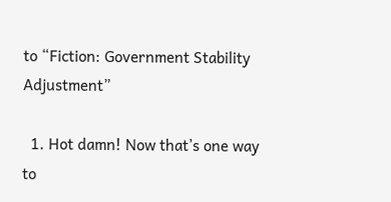to “Fiction: Government Stability Adjustment”

  1. Hot damn! Now that’s one way to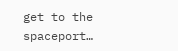get to the spaceport…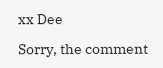xx Dee

Sorry, the comment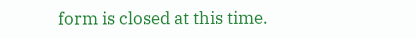form is closed at this time.